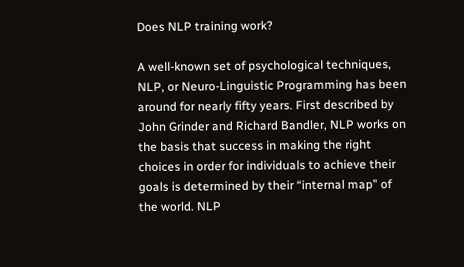Does NLP training work?

A well-known set of psychological techniques, NLP, or Neuro-Linguistic Programming has been around for nearly fifty years. First described by John Grinder and Richard Bandler, NLP works on the basis that success in making the right choices in order for individuals to achieve their goals is determined by their “internal map” of the world. NLP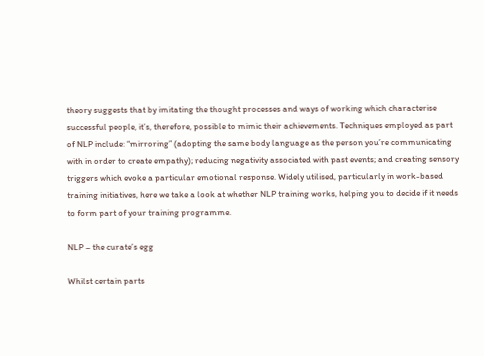theory suggests that by imitating the thought processes and ways of working which characterise successful people, it’s, therefore, possible to mimic their achievements. Techniques employed as part of NLP include: “mirroring” (adopting the same body language as the person you’re communicating with in order to create empathy); reducing negativity associated with past events; and creating sensory triggers which evoke a particular emotional response. Widely utilised, particularly in work-based training initiatives, here we take a look at whether NLP training works, helping you to decide if it needs to form part of your training programme.

NLP – the curate’s egg

Whilst certain parts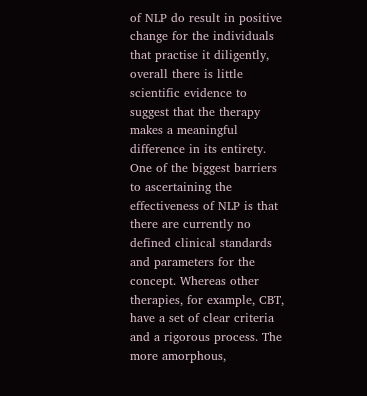of NLP do result in positive change for the individuals that practise it diligently, overall there is little scientific evidence to suggest that the therapy makes a meaningful difference in its entirety. One of the biggest barriers to ascertaining the effectiveness of NLP is that there are currently no defined clinical standards and parameters for the concept. Whereas other therapies, for example, CBT, have a set of clear criteria and a rigorous process. The more amorphous,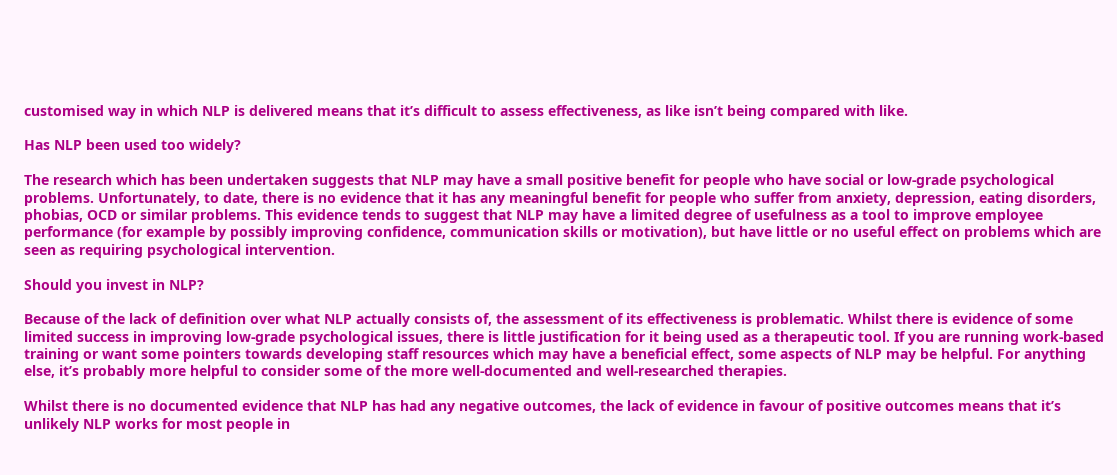customised way in which NLP is delivered means that it’s difficult to assess effectiveness, as like isn’t being compared with like.

Has NLP been used too widely?

The research which has been undertaken suggests that NLP may have a small positive benefit for people who have social or low-grade psychological problems. Unfortunately, to date, there is no evidence that it has any meaningful benefit for people who suffer from anxiety, depression, eating disorders, phobias, OCD or similar problems. This evidence tends to suggest that NLP may have a limited degree of usefulness as a tool to improve employee performance (for example by possibly improving confidence, communication skills or motivation), but have little or no useful effect on problems which are seen as requiring psychological intervention.

Should you invest in NLP?

Because of the lack of definition over what NLP actually consists of, the assessment of its effectiveness is problematic. Whilst there is evidence of some limited success in improving low-grade psychological issues, there is little justification for it being used as a therapeutic tool. If you are running work-based training or want some pointers towards developing staff resources which may have a beneficial effect, some aspects of NLP may be helpful. For anything else, it’s probably more helpful to consider some of the more well-documented and well-researched therapies.

Whilst there is no documented evidence that NLP has had any negative outcomes, the lack of evidence in favour of positive outcomes means that it’s unlikely NLP works for most people in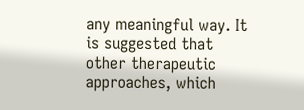any meaningful way. It is suggested that other therapeutic approaches, which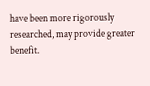have been more rigorously researched, may provide greater benefit.